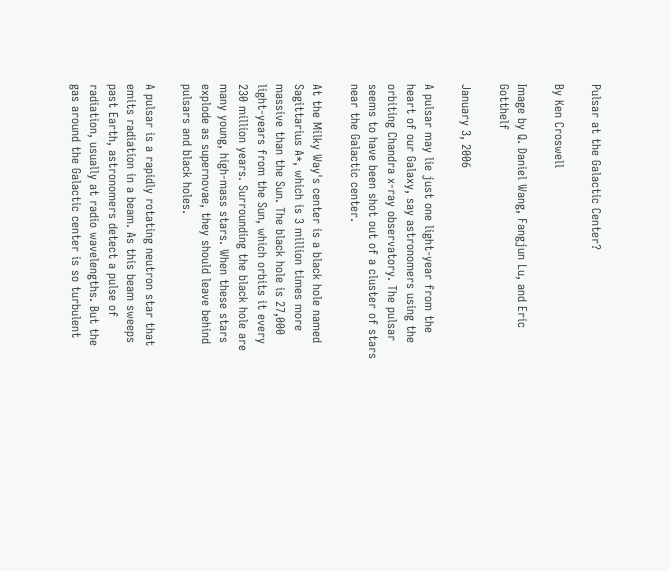Pulsar at the Galactic Center?

By Ken Croswell

Image by Q. Daniel Wang, Fangjun Lu, and Eric Gotthelf

January 3, 2006

A pulsar may lie just one light-year from the heart of our Galaxy, say astronomers using the orbiting Chandra x-ray observatory. The pulsar seems to have been shot out of a cluster of stars near the Galactic center.

At the Milky Way's center is a black hole named Sagittarius A*, which is 3 million times more massive than the Sun. The black hole is 27,000 light-years from the Sun, which orbits it every 230 million years. Surrounding the black hole are many young, high-mass stars. When these stars explode as supernovae, they should leave behind pulsars and black holes.

A pulsar is a rapidly rotating neutron star that emits radiation in a beam. As this beam sweeps past Earth, astronomers detect a pulse of radiation, usually at radio wavelengths. But the gas around the Galactic center is so turbulent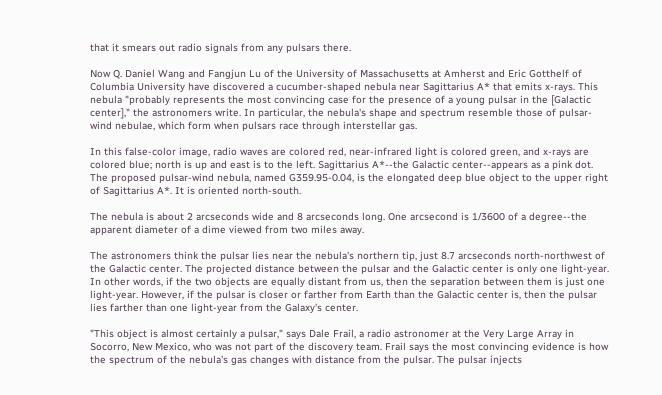that it smears out radio signals from any pulsars there.

Now Q. Daniel Wang and Fangjun Lu of the University of Massachusetts at Amherst and Eric Gotthelf of Columbia University have discovered a cucumber-shaped nebula near Sagittarius A* that emits x-rays. This nebula "probably represents the most convincing case for the presence of a young pulsar in the [Galactic center]," the astronomers write. In particular, the nebula's shape and spectrum resemble those of pulsar-wind nebulae, which form when pulsars race through interstellar gas.

In this false-color image, radio waves are colored red, near-infrared light is colored green, and x-rays are colored blue; north is up and east is to the left. Sagittarius A*--the Galactic center--appears as a pink dot. The proposed pulsar-wind nebula, named G359.95-0.04, is the elongated deep blue object to the upper right of Sagittarius A*. It is oriented north-south.

The nebula is about 2 arcseconds wide and 8 arcseconds long. One arcsecond is 1/3600 of a degree--the apparent diameter of a dime viewed from two miles away.

The astronomers think the pulsar lies near the nebula's northern tip, just 8.7 arcseconds north-northwest of the Galactic center. The projected distance between the pulsar and the Galactic center is only one light-year. In other words, if the two objects are equally distant from us, then the separation between them is just one light-year. However, if the pulsar is closer or farther from Earth than the Galactic center is, then the pulsar lies farther than one light-year from the Galaxy's center.

"This object is almost certainly a pulsar," says Dale Frail, a radio astronomer at the Very Large Array in Socorro, New Mexico, who was not part of the discovery team. Frail says the most convincing evidence is how the spectrum of the nebula's gas changes with distance from the pulsar. The pulsar injects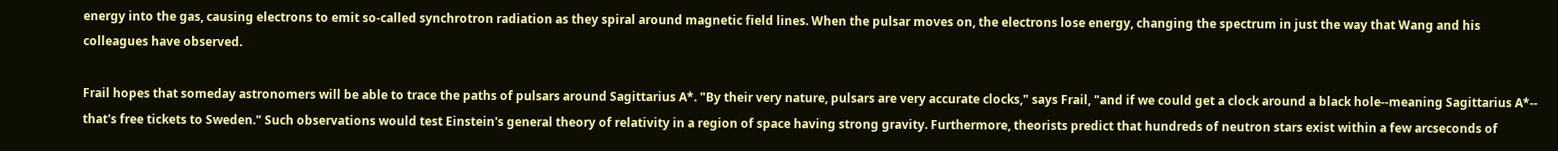energy into the gas, causing electrons to emit so-called synchrotron radiation as they spiral around magnetic field lines. When the pulsar moves on, the electrons lose energy, changing the spectrum in just the way that Wang and his colleagues have observed.

Frail hopes that someday astronomers will be able to trace the paths of pulsars around Sagittarius A*. "By their very nature, pulsars are very accurate clocks," says Frail, "and if we could get a clock around a black hole--meaning Sagittarius A*-- that's free tickets to Sweden." Such observations would test Einstein's general theory of relativity in a region of space having strong gravity. Furthermore, theorists predict that hundreds of neutron stars exist within a few arcseconds of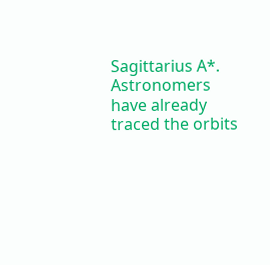Sagittarius A*. Astronomers have already traced the orbits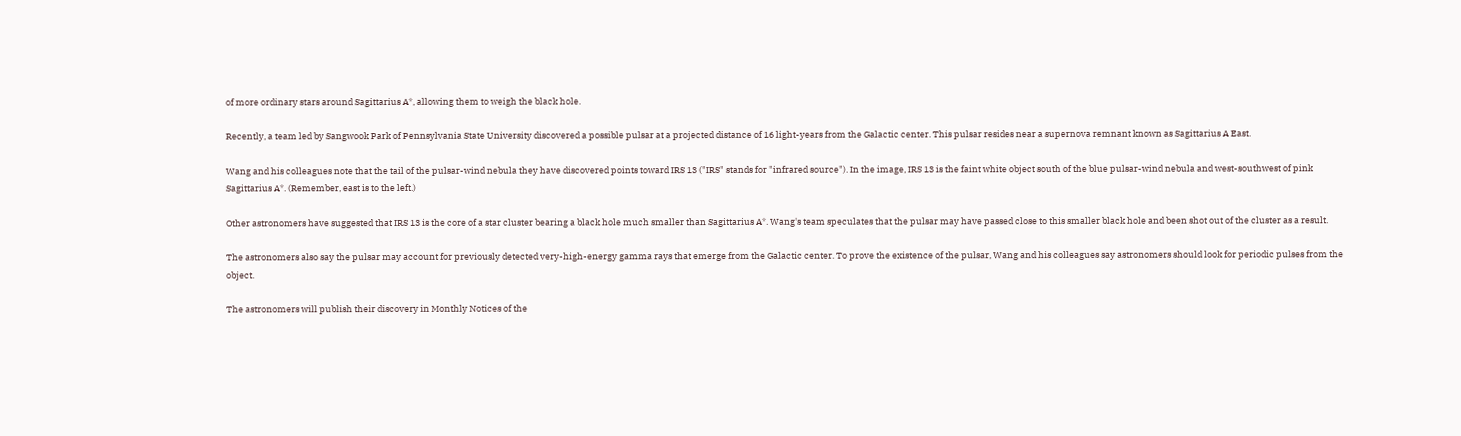of more ordinary stars around Sagittarius A*, allowing them to weigh the black hole.

Recently, a team led by Sangwook Park of Pennsylvania State University discovered a possible pulsar at a projected distance of 16 light-years from the Galactic center. This pulsar resides near a supernova remnant known as Sagittarius A East.

Wang and his colleagues note that the tail of the pulsar-wind nebula they have discovered points toward IRS 13 ("IRS" stands for "infrared source"). In the image, IRS 13 is the faint white object south of the blue pulsar-wind nebula and west-southwest of pink Sagittarius A*. (Remember, east is to the left.)

Other astronomers have suggested that IRS 13 is the core of a star cluster bearing a black hole much smaller than Sagittarius A*. Wang's team speculates that the pulsar may have passed close to this smaller black hole and been shot out of the cluster as a result.

The astronomers also say the pulsar may account for previously detected very-high-energy gamma rays that emerge from the Galactic center. To prove the existence of the pulsar, Wang and his colleagues say astronomers should look for periodic pulses from the object.

The astronomers will publish their discovery in Monthly Notices of the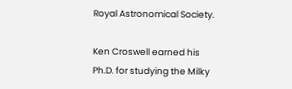Royal Astronomical Society.

Ken Croswell earned his Ph.D. for studying the Milky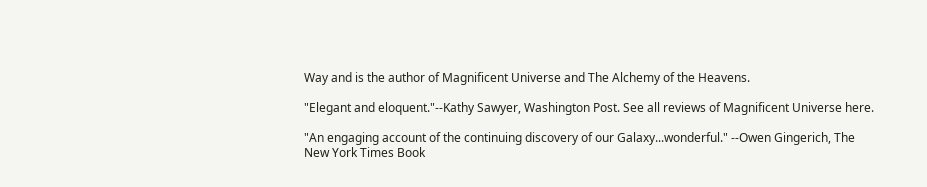Way and is the author of Magnificent Universe and The Alchemy of the Heavens.

"Elegant and eloquent."--Kathy Sawyer, Washington Post. See all reviews of Magnificent Universe here.

"An engaging account of the continuing discovery of our Galaxy...wonderful." --Owen Gingerich, The New York Times Book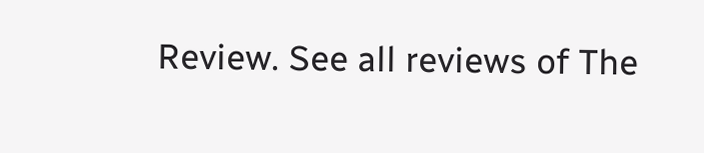Review. See all reviews of The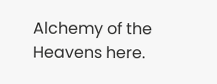Alchemy of the Heavens here.